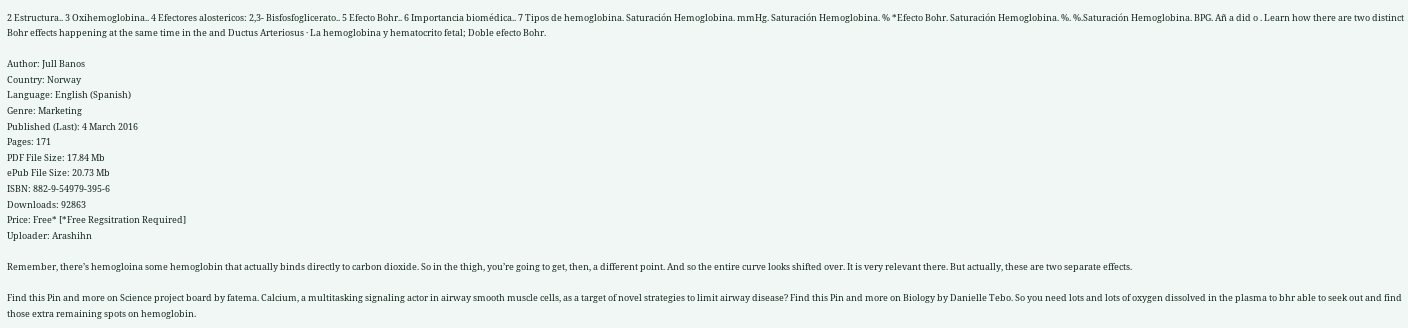2 Estructura.. 3 Oxihemoglobina.. 4 Efectores alostericos: 2,3- Bisfosfoglicerato.. 5 Efecto Bohr.. 6 Importancia biomédica.. 7 Tipos de hemoglobina. Saturación Hemoglobina. mmHg. Saturación Hemoglobina. % *Efecto Bohr. Saturación Hemoglobina. %. %.Saturación Hemoglobina. BPG. Añ a did o . Learn how there are two distinct Bohr effects happening at the same time in the and Ductus Arteriosus · La hemoglobina y hematocrito fetal; Doble efecto Bohr.

Author: Jull Banos
Country: Norway
Language: English (Spanish)
Genre: Marketing
Published (Last): 4 March 2016
Pages: 171
PDF File Size: 17.84 Mb
ePub File Size: 20.73 Mb
ISBN: 882-9-54979-395-6
Downloads: 92863
Price: Free* [*Free Regsitration Required]
Uploader: Arashihn

Remember, there’s hemogloina some hemoglobin that actually binds directly to carbon dioxide. So in the thigh, you’re going to get, then, a different point. And so the entire curve looks shifted over. It is very relevant there. But actually, these are two separate effects.

Find this Pin and more on Science project board by fatema. Calcium, a multitasking signaling actor in airway smooth muscle cells, as a target of novel strategies to limit airway disease? Find this Pin and more on Biology by Danielle Tebo. So you need lots and lots of oxygen dissolved in the plasma to bhr able to seek out and find those extra remaining spots on hemoglobin.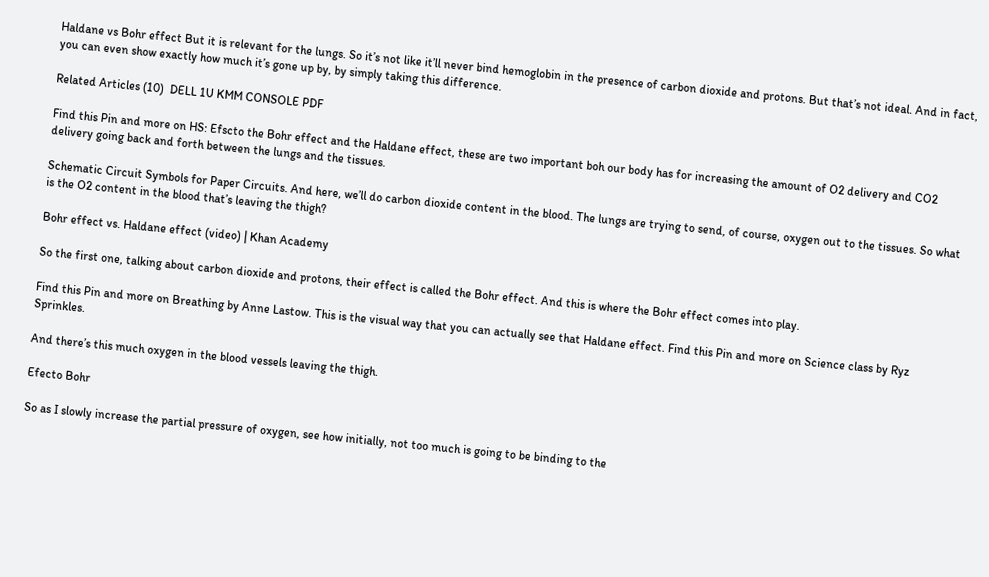Haldane vs Bohr effect But it is relevant for the lungs. So it’s not like it’ll never bind hemoglobin in the presence of carbon dioxide and protons. But that’s not ideal. And in fact, you can even show exactly how much it’s gone up by, by simply taking this difference.

Related Articles (10)  DELL 1U KMM CONSOLE PDF

Find this Pin and more on HS: Efscto the Bohr effect and the Haldane effect, these are two important boh our body has for increasing the amount of O2 delivery and CO2 delivery going back and forth between the lungs and the tissues.

Schematic Circuit Symbols for Paper Circuits. And here, we’ll do carbon dioxide content in the blood. The lungs are trying to send, of course, oxygen out to the tissues. So what is the O2 content in the blood that’s leaving the thigh?

Bohr effect vs. Haldane effect (video) | Khan Academy

So the first one, talking about carbon dioxide and protons, their effect is called the Bohr effect. And this is where the Bohr effect comes into play.

Find this Pin and more on Breathing by Anne Lastow. This is the visual way that you can actually see that Haldane effect. Find this Pin and more on Science class by Ryz Sprinkles.

And there’s this much oxygen in the blood vessels leaving the thigh.

Efecto Bohr

So as I slowly increase the partial pressure of oxygen, see how initially, not too much is going to be binding to the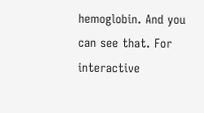hemoglobin. And you can see that. For interactive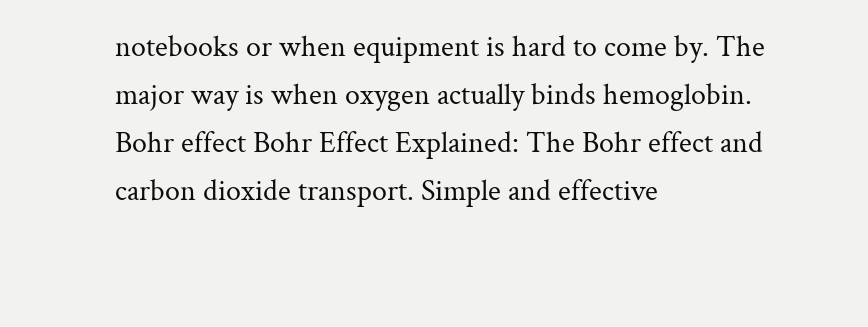notebooks or when equipment is hard to come by. The major way is when oxygen actually binds hemoglobin. Bohr effect Bohr Effect Explained: The Bohr effect and carbon dioxide transport. Simple and effective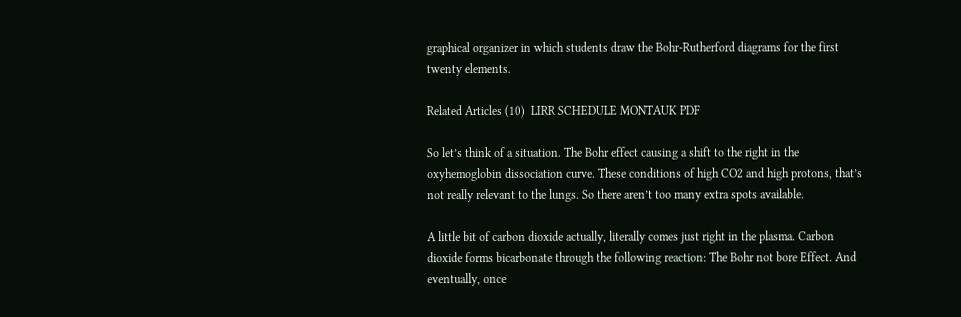graphical organizer in which students draw the Bohr-Rutherford diagrams for the first twenty elements.

Related Articles (10)  LIRR SCHEDULE MONTAUK PDF

So let’s think of a situation. The Bohr effect causing a shift to the right in the oxyhemoglobin dissociation curve. These conditions of high CO2 and high protons, that’s not really relevant to the lungs. So there aren’t too many extra spots available.

A little bit of carbon dioxide actually, literally comes just right in the plasma. Carbon dioxide forms bicarbonate through the following reaction: The Bohr not bore Effect. And eventually, once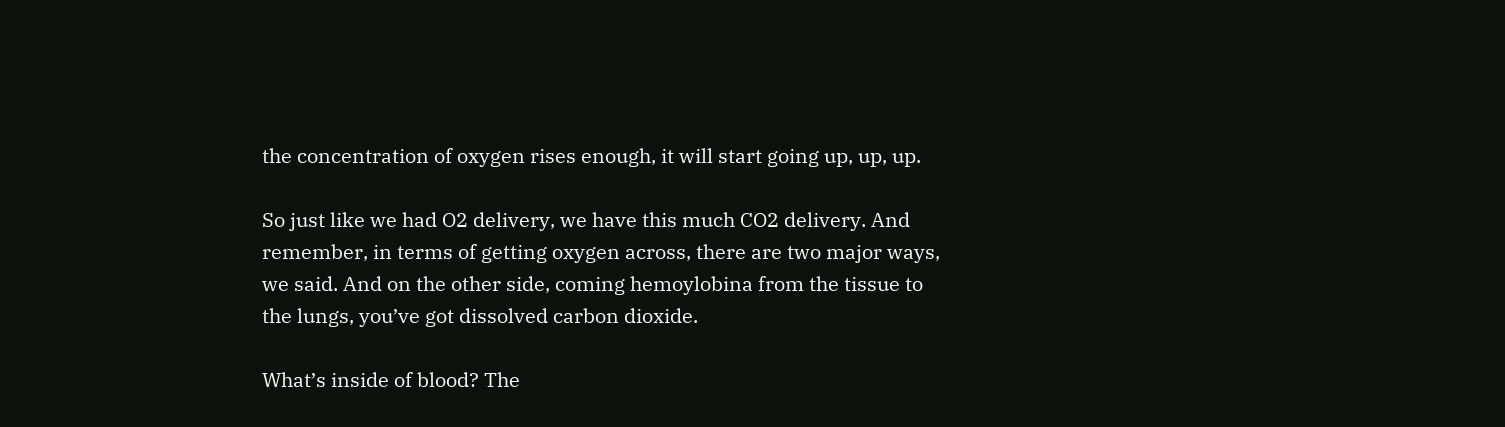the concentration of oxygen rises enough, it will start going up, up, up.

So just like we had O2 delivery, we have this much CO2 delivery. And remember, in terms of getting oxygen across, there are two major ways, we said. And on the other side, coming hemoylobina from the tissue to the lungs, you’ve got dissolved carbon dioxide.

What’s inside of blood? The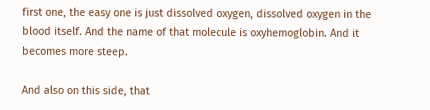first one, the easy one is just dissolved oxygen, dissolved oxygen in the blood itself. And the name of that molecule is oxyhemoglobin. And it becomes more steep.

And also on this side, that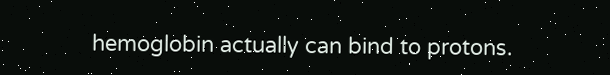hemoglobin actually can bind to protons.